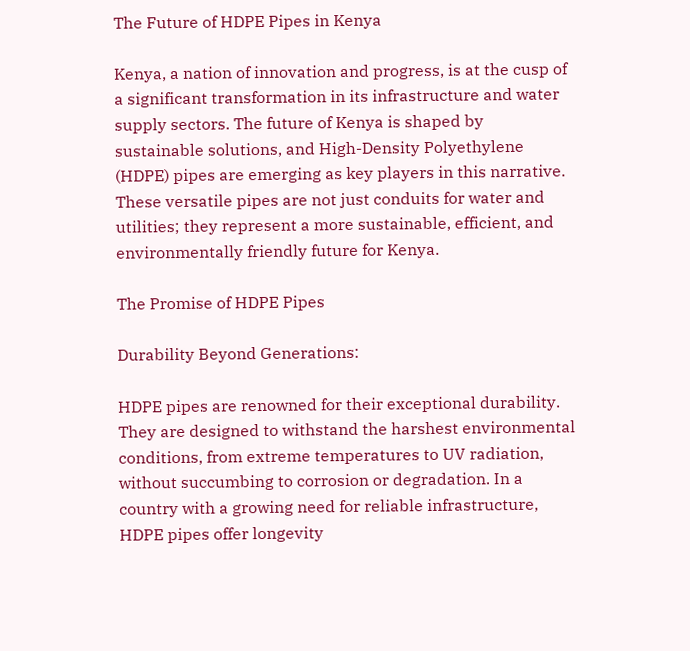The Future of HDPE Pipes in Kenya

Kenya, a nation of innovation and progress, is at the cusp of a significant transformation in its infrastructure and water supply sectors. The future of Kenya is shaped by sustainable solutions, and High-Density Polyethylene (HDPE) pipes are emerging as key players in this narrative. These versatile pipes are not just conduits for water and utilities; they represent a more sustainable, efficient, and environmentally friendly future for Kenya.

The Promise of HDPE Pipes

Durability Beyond Generations:

HDPE pipes are renowned for their exceptional durability. They are designed to withstand the harshest environmental conditions, from extreme temperatures to UV radiation, without succumbing to corrosion or degradation. In a country with a growing need for reliable infrastructure, HDPE pipes offer longevity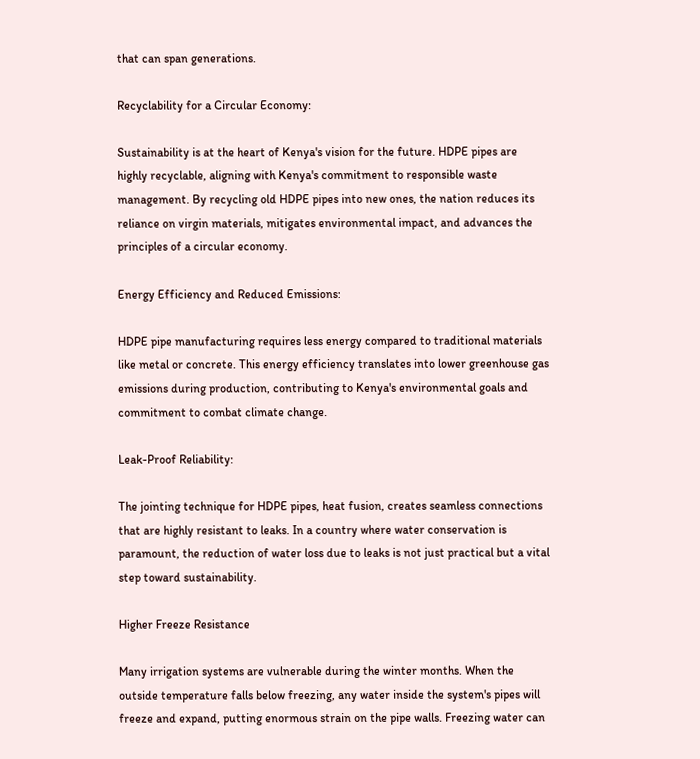that can span generations.

Recyclability for a Circular Economy:

Sustainability is at the heart of Kenya's vision for the future. HDPE pipes are highly recyclable, aligning with Kenya's commitment to responsible waste management. By recycling old HDPE pipes into new ones, the nation reduces its reliance on virgin materials, mitigates environmental impact, and advances the principles of a circular economy.

Energy Efficiency and Reduced Emissions:

HDPE pipe manufacturing requires less energy compared to traditional materials like metal or concrete. This energy efficiency translates into lower greenhouse gas emissions during production, contributing to Kenya's environmental goals and commitment to combat climate change.

Leak-Proof Reliability:

The jointing technique for HDPE pipes, heat fusion, creates seamless connections that are highly resistant to leaks. In a country where water conservation is paramount, the reduction of water loss due to leaks is not just practical but a vital step toward sustainability.

Higher Freeze Resistance

Many irrigation systems are vulnerable during the winter months. When the outside temperature falls below freezing, any water inside the system's pipes will freeze and expand, putting enormous strain on the pipe walls. Freezing water can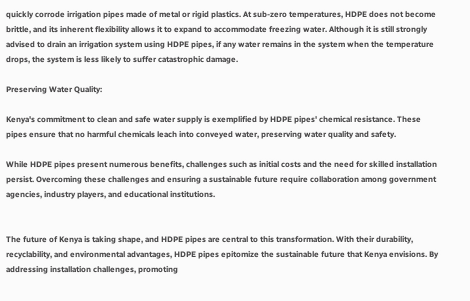quickly corrode irrigation pipes made of metal or rigid plastics. At sub-zero temperatures, HDPE does not become brittle, and its inherent flexibility allows it to expand to accommodate freezing water. Although it is still strongly advised to drain an irrigation system using HDPE pipes, if any water remains in the system when the temperature drops, the system is less likely to suffer catastrophic damage.

Preserving Water Quality:

Kenya's commitment to clean and safe water supply is exemplified by HDPE pipes' chemical resistance. These pipes ensure that no harmful chemicals leach into conveyed water, preserving water quality and safety.

While HDPE pipes present numerous benefits, challenges such as initial costs and the need for skilled installation persist. Overcoming these challenges and ensuring a sustainable future require collaboration among government agencies, industry players, and educational institutions.


The future of Kenya is taking shape, and HDPE pipes are central to this transformation. With their durability, recyclability, and environmental advantages, HDPE pipes epitomize the sustainable future that Kenya envisions. By addressing installation challenges, promoting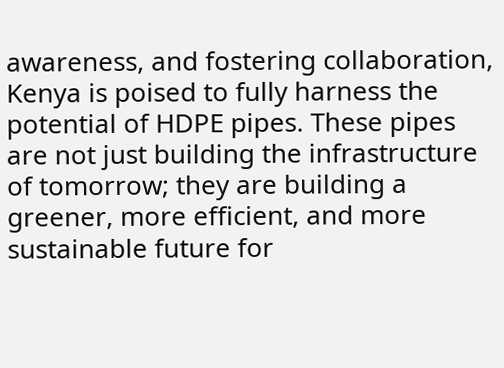awareness, and fostering collaboration, Kenya is poised to fully harness the potential of HDPE pipes. These pipes are not just building the infrastructure of tomorrow; they are building a greener, more efficient, and more sustainable future for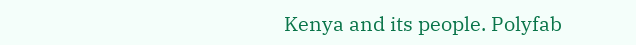Kenya and its people. Polyfab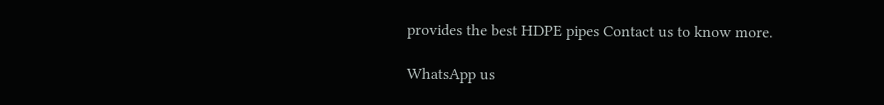provides the best HDPE pipes Contact us to know more.

WhatsApp us